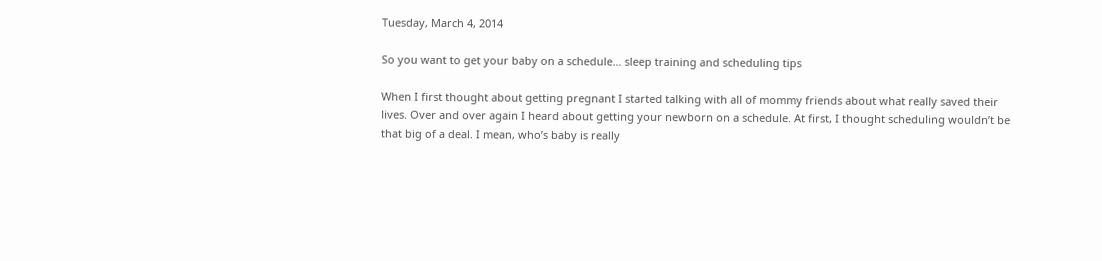Tuesday, March 4, 2014

So you want to get your baby on a schedule… sleep training and scheduling tips

When I first thought about getting pregnant I started talking with all of mommy friends about what really saved their lives. Over and over again I heard about getting your newborn on a schedule. At first, I thought scheduling wouldn’t be that big of a deal. I mean, who’s baby is really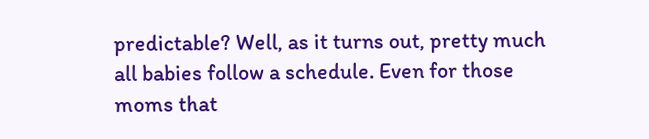predictable? Well, as it turns out, pretty much all babies follow a schedule. Even for those moms that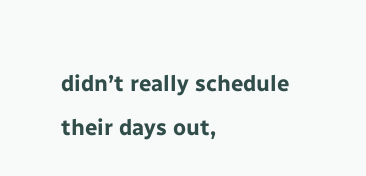didn’t really schedule their days out,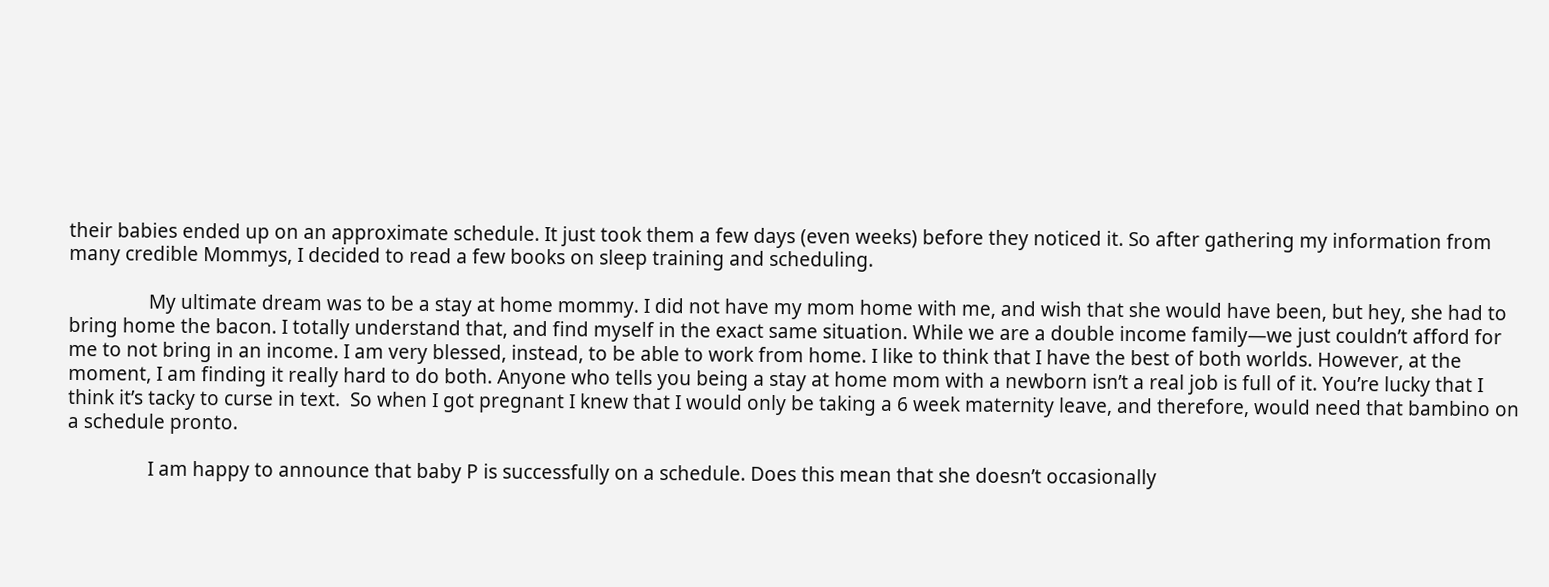their babies ended up on an approximate schedule. It just took them a few days (even weeks) before they noticed it. So after gathering my information from many credible Mommys, I decided to read a few books on sleep training and scheduling.

                My ultimate dream was to be a stay at home mommy. I did not have my mom home with me, and wish that she would have been, but hey, she had to bring home the bacon. I totally understand that, and find myself in the exact same situation. While we are a double income family—we just couldn’t afford for me to not bring in an income. I am very blessed, instead, to be able to work from home. I like to think that I have the best of both worlds. However, at the moment, I am finding it really hard to do both. Anyone who tells you being a stay at home mom with a newborn isn’t a real job is full of it. You’re lucky that I think it’s tacky to curse in text.  So when I got pregnant I knew that I would only be taking a 6 week maternity leave, and therefore, would need that bambino on a schedule pronto.

                I am happy to announce that baby P is successfully on a schedule. Does this mean that she doesn’t occasionally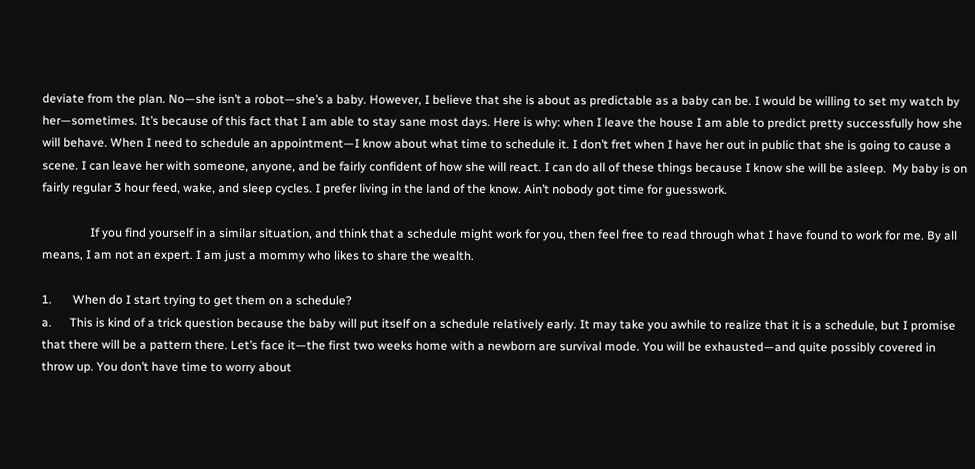deviate from the plan. No—she isn’t a robot—she’s a baby. However, I believe that she is about as predictable as a baby can be. I would be willing to set my watch by her—sometimes. It’s because of this fact that I am able to stay sane most days. Here is why: when I leave the house I am able to predict pretty successfully how she will behave. When I need to schedule an appointment—I know about what time to schedule it. I don’t fret when I have her out in public that she is going to cause a scene. I can leave her with someone, anyone, and be fairly confident of how she will react. I can do all of these things because I know she will be asleep.  My baby is on fairly regular 3 hour feed, wake, and sleep cycles. I prefer living in the land of the know. Ain’t nobody got time for guesswork.

                If you find yourself in a similar situation, and think that a schedule might work for you, then feel free to read through what I have found to work for me. By all means, I am not an expert. I am just a mommy who likes to share the wealth.

1.       When do I start trying to get them on a schedule?
a.      This is kind of a trick question because the baby will put itself on a schedule relatively early. It may take you awhile to realize that it is a schedule, but I promise that there will be a pattern there. Let’s face it—the first two weeks home with a newborn are survival mode. You will be exhausted—and quite possibly covered in throw up. You don’t have time to worry about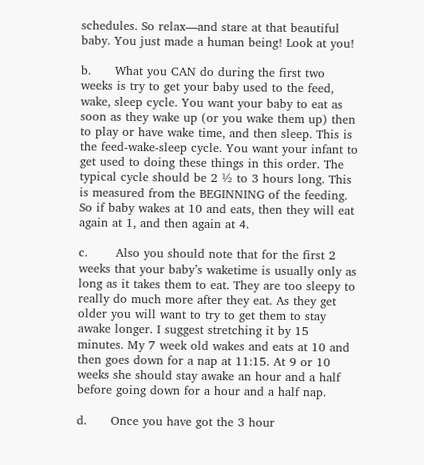schedules. So relax—and stare at that beautiful baby. You just made a human being! Look at you!

b.      What you CAN do during the first two weeks is try to get your baby used to the feed, wake, sleep cycle. You want your baby to eat as soon as they wake up (or you wake them up) then to play or have wake time, and then sleep. This is the feed-wake-sleep cycle. You want your infant to get used to doing these things in this order. The typical cycle should be 2 ½ to 3 hours long. This is measured from the BEGINNING of the feeding. So if baby wakes at 10 and eats, then they will eat again at 1, and then again at 4.

c.       Also you should note that for the first 2 weeks that your baby’s waketime is usually only as long as it takes them to eat. They are too sleepy to really do much more after they eat. As they get older you will want to try to get them to stay awake longer. I suggest stretching it by 15 minutes. My 7 week old wakes and eats at 10 and then goes down for a nap at 11:15. At 9 or 10 weeks she should stay awake an hour and a half before going down for a hour and a half nap.

d.      Once you have got the 3 hour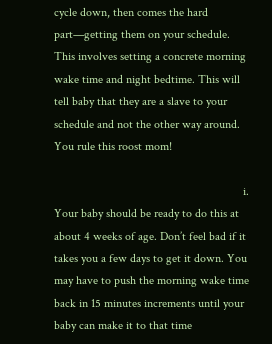cycle down, then comes the hard part—getting them on your schedule. This involves setting a concrete morning wake time and night bedtime. This will tell baby that they are a slave to your schedule and not the other way around. You rule this roost mom!

                                                               i.      Your baby should be ready to do this at about 4 weeks of age. Don’t feel bad if it takes you a few days to get it down. You may have to push the morning wake time back in 15 minutes increments until your baby can make it to that time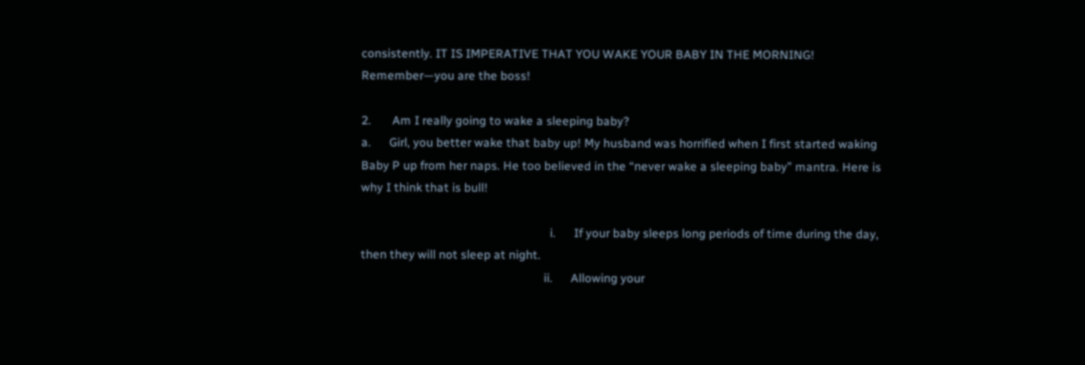consistently. IT IS IMPERATIVE THAT YOU WAKE YOUR BABY IN THE MORNING! Remember—you are the boss!

2.       Am I really going to wake a sleeping baby?
a.      Girl, you better wake that baby up! My husband was horrified when I first started waking Baby P up from her naps. He too believed in the “never wake a sleeping baby” mantra. Here is why I think that is bull!

                                                               i.      If your baby sleeps long periods of time during the day, then they will not sleep at night.
                                                             ii.      Allowing your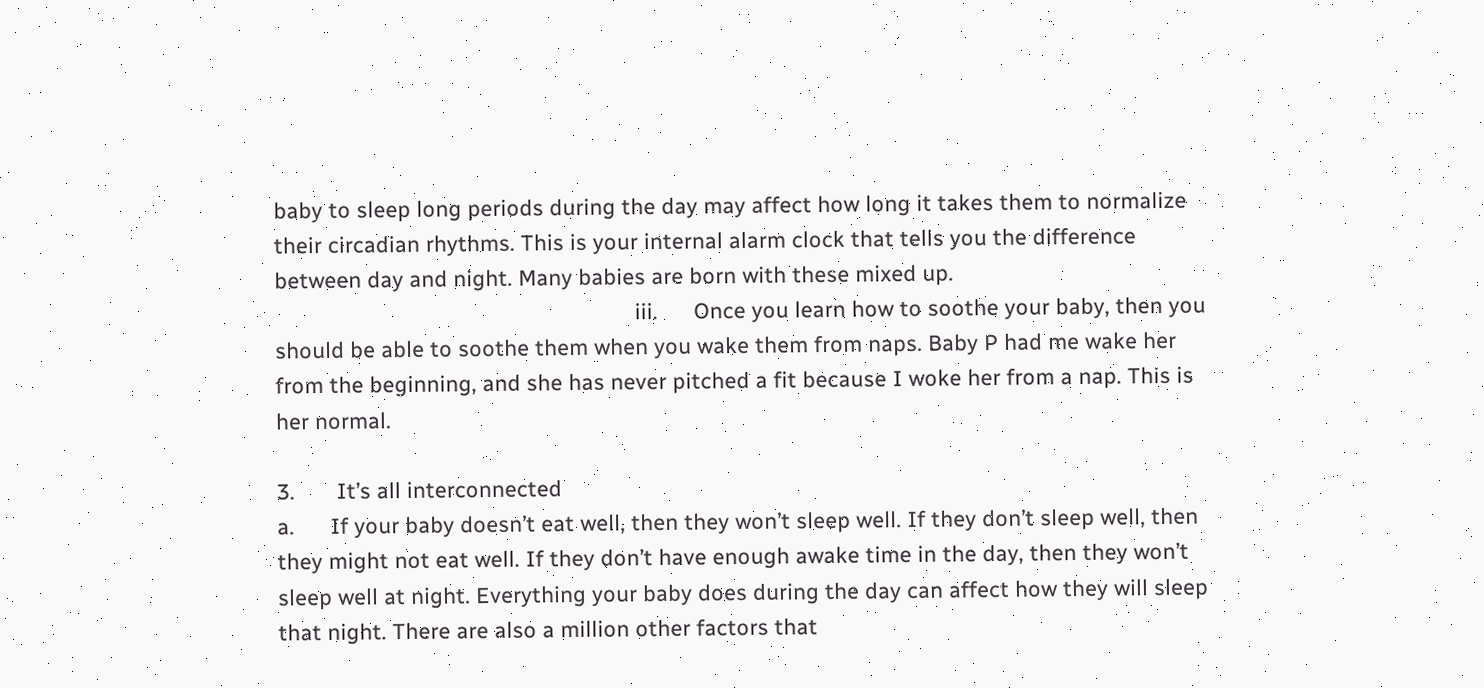baby to sleep long periods during the day may affect how long it takes them to normalize their circadian rhythms. This is your internal alarm clock that tells you the difference between day and night. Many babies are born with these mixed up.
                                                            iii.      Once you learn how to soothe your baby, then you should be able to soothe them when you wake them from naps. Baby P had me wake her from the beginning, and she has never pitched a fit because I woke her from a nap. This is her normal.

3.       It’s all interconnected
a.      If your baby doesn’t eat well, then they won’t sleep well. If they don’t sleep well, then they might not eat well. If they don’t have enough awake time in the day, then they won’t sleep well at night. Everything your baby does during the day can affect how they will sleep that night. There are also a million other factors that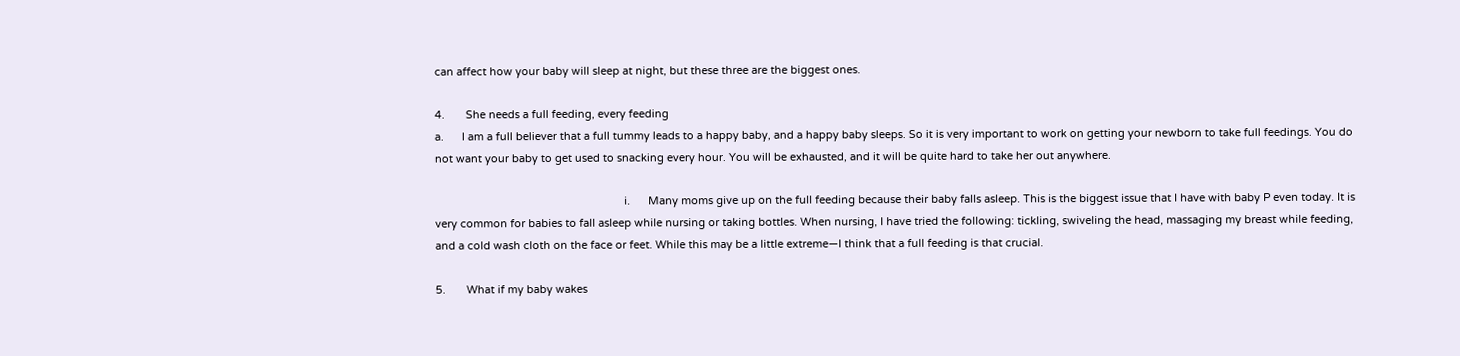can affect how your baby will sleep at night, but these three are the biggest ones.

4.       She needs a full feeding, every feeding
a.      I am a full believer that a full tummy leads to a happy baby, and a happy baby sleeps. So it is very important to work on getting your newborn to take full feedings. You do not want your baby to get used to snacking every hour. You will be exhausted, and it will be quite hard to take her out anywhere.

                                                               i.      Many moms give up on the full feeding because their baby falls asleep. This is the biggest issue that I have with baby P even today. It is very common for babies to fall asleep while nursing or taking bottles. When nursing, I have tried the following: tickling, swiveling the head, massaging my breast while feeding,  and a cold wash cloth on the face or feet. While this may be a little extreme—I think that a full feeding is that crucial.

5.       What if my baby wakes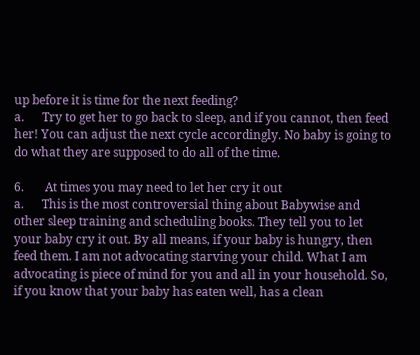up before it is time for the next feeding?
a.      Try to get her to go back to sleep, and if you cannot, then feed her! You can adjust the next cycle accordingly. No baby is going to do what they are supposed to do all of the time.

6.       At times you may need to let her cry it out
a.      This is the most controversial thing about Babywise and other sleep training and scheduling books. They tell you to let your baby cry it out. By all means, if your baby is hungry, then feed them. I am not advocating starving your child. What I am advocating is piece of mind for you and all in your household. So, if you know that your baby has eaten well, has a clean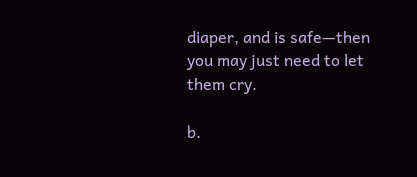diaper, and is safe—then you may just need to let them cry.

b.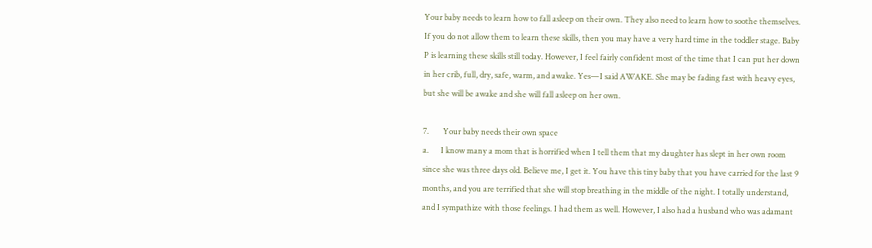Your baby needs to learn how to fall asleep on their own. They also need to learn how to soothe themselves. If you do not allow them to learn these skills, then you may have a very hard time in the toddler stage. Baby P is learning these skills still today. However, I feel fairly confident most of the time that I can put her down in her crib, full, dry, safe, warm, and awake. Yes—I said AWAKE. She may be fading fast with heavy eyes, but she will be awake and she will fall asleep on her own.

7.       Your baby needs their own space
a.      I know many a mom that is horrified when I tell them that my daughter has slept in her own room since she was three days old. Believe me, I get it. You have this tiny baby that you have carried for the last 9 months, and you are terrified that she will stop breathing in the middle of the night. I totally understand, and I sympathize with those feelings. I had them as well. However, I also had a husband who was adamant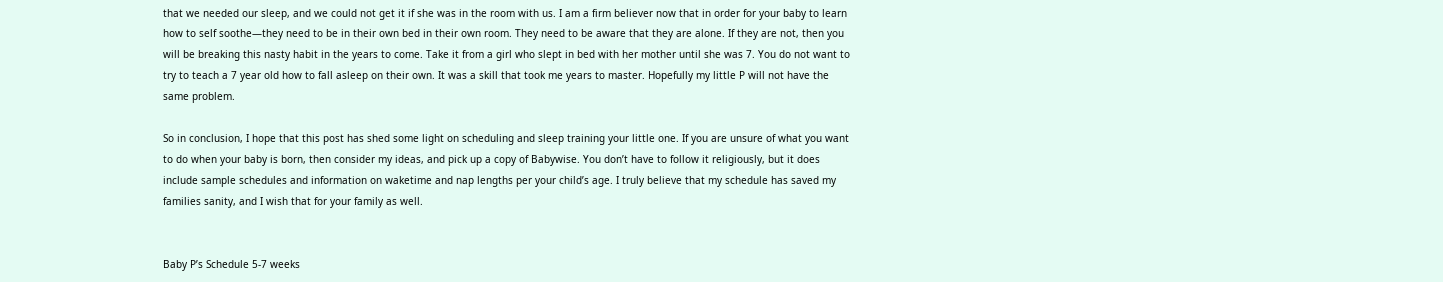that we needed our sleep, and we could not get it if she was in the room with us. I am a firm believer now that in order for your baby to learn how to self soothe—they need to be in their own bed in their own room. They need to be aware that they are alone. If they are not, then you will be breaking this nasty habit in the years to come. Take it from a girl who slept in bed with her mother until she was 7. You do not want to try to teach a 7 year old how to fall asleep on their own. It was a skill that took me years to master. Hopefully my little P will not have the same problem.

So in conclusion, I hope that this post has shed some light on scheduling and sleep training your little one. If you are unsure of what you want to do when your baby is born, then consider my ideas, and pick up a copy of Babywise. You don’t have to follow it religiously, but it does include sample schedules and information on waketime and nap lengths per your child’s age. I truly believe that my schedule has saved my families sanity, and I wish that for your family as well.


Baby P’s Schedule 5-7 weeks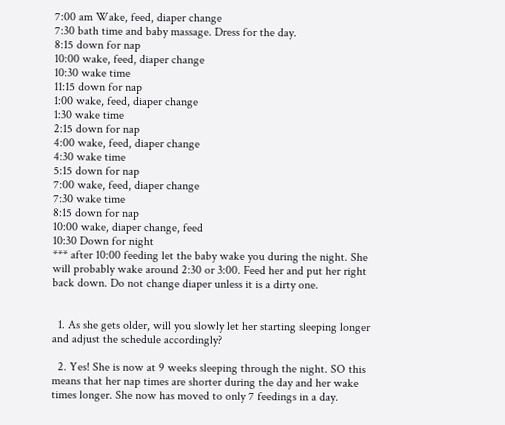7:00 am Wake, feed, diaper change
7:30 bath time and baby massage. Dress for the day.
8:15 down for nap
10:00 wake, feed, diaper change
10:30 wake time
11:15 down for nap
1:00 wake, feed, diaper change
1:30 wake time
2:15 down for nap
4:00 wake, feed, diaper change
4:30 wake time
5:15 down for nap
7:00 wake, feed, diaper change
7:30 wake time
8:15 down for nap
10:00 wake, diaper change, feed
10:30 Down for night
*** after 10:00 feeding let the baby wake you during the night. She will probably wake around 2:30 or 3:00. Feed her and put her right back down. Do not change diaper unless it is a dirty one.


  1. As she gets older, will you slowly let her starting sleeping longer and adjust the schedule accordingly?

  2. Yes! She is now at 9 weeks sleeping through the night. SO this means that her nap times are shorter during the day and her wake times longer. She now has moved to only 7 feedings in a day.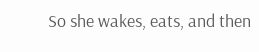So she wakes, eats, and then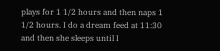plays for 1 1/2 hours and then naps 1 1/2 hours. I do a dream feed at 11:30 and then she sleeps until I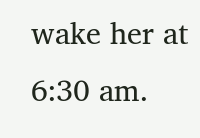wake her at 6:30 am.